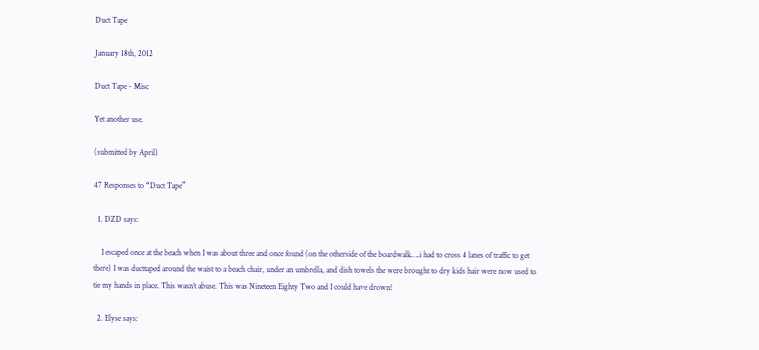Duct Tape

January 18th, 2012

Duct Tape - Misc

Yet another use.

(submitted by April)

47 Responses to “Duct Tape”

  1. DZD says:

    I escaped once at the beach when I was about three and once found (on the otherside of the boardwalk….i had to cross 4 lanes of traffic to get there) I was ducttaped around the waist to a beach chair, under an umbrella, and dish towels the were brought to dry kids hair were now used to tie my hands in place. This wasn’t abuse. This was Nineteen Eighty Two and I could have drown!

  2. Elyse says: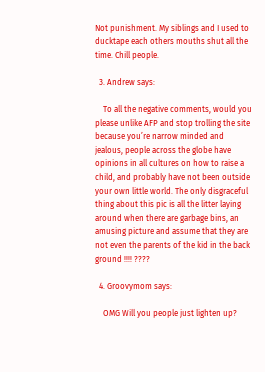Not punishment. My siblings and I used to ducktape each others mouths shut all the time. Chill people.

  3. Andrew says:

    To all the negative comments, would you please unlike AFP and stop trolling the site because you’re narrow minded and jealous, people across the globe have opinions in all cultures on how to raise a child, and probably have not been outside your own little world. The only disgraceful thing about this pic is all the litter laying around when there are garbage bins, an amusing picture and assume that they are not even the parents of the kid in the back ground !!!! ????

  4. Groovymom says:

    OMG Will you people just lighten up?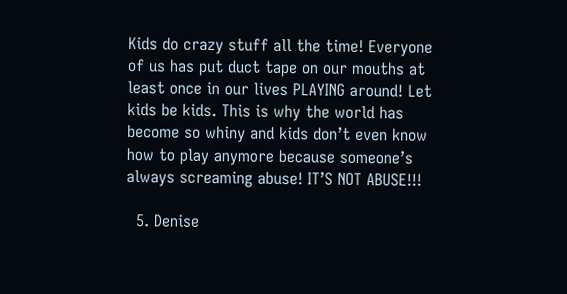Kids do crazy stuff all the time! Everyone of us has put duct tape on our mouths at least once in our lives PLAYING around! Let kids be kids. This is why the world has become so whiny and kids don’t even know how to play anymore because someone’s always screaming abuse! IT’S NOT ABUSE!!!

  5. Denise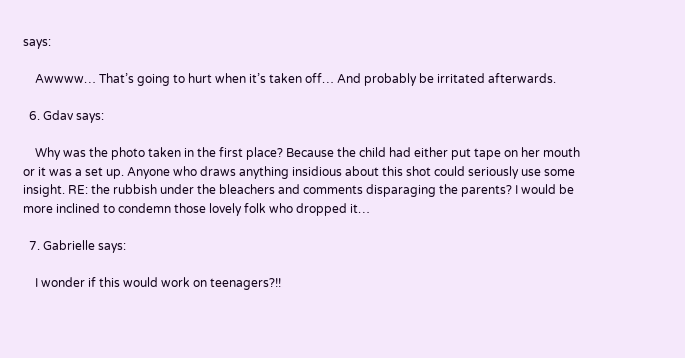says:

    Awwww… That’s going to hurt when it’s taken off… And probably be irritated afterwards.

  6. Gdav says:

    Why was the photo taken in the first place? Because the child had either put tape on her mouth or it was a set up. Anyone who draws anything insidious about this shot could seriously use some insight. RE: the rubbish under the bleachers and comments disparaging the parents? I would be more inclined to condemn those lovely folk who dropped it…

  7. Gabrielle says:

    I wonder if this would work on teenagers?!!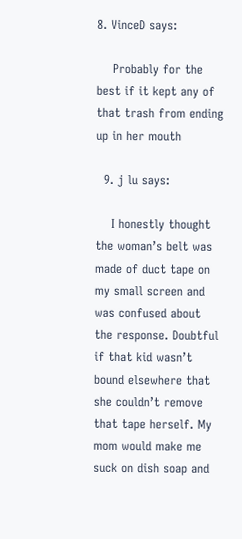8. VinceD says:

    Probably for the best if it kept any of that trash from ending up in her mouth

  9. j lu says:

    I honestly thought the woman’s belt was made of duct tape on my small screen and was confused about the response. Doubtful if that kid wasn’t bound elsewhere that she couldn’t remove that tape herself. My mom would make me suck on dish soap and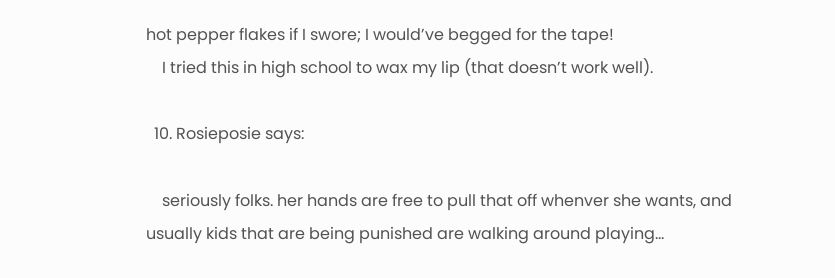hot pepper flakes if I swore; I would’ve begged for the tape!
    I tried this in high school to wax my lip (that doesn’t work well).

  10. Rosieposie says:

    seriously folks. her hands are free to pull that off whenver she wants, and usually kids that are being punished are walking around playing…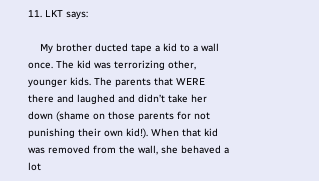11. LKT says:

    My brother ducted tape a kid to a wall once. The kid was terrorizing other, younger kids. The parents that WERE there and laughed and didn’t take her down (shame on those parents for not punishing their own kid!). When that kid was removed from the wall, she behaved a lot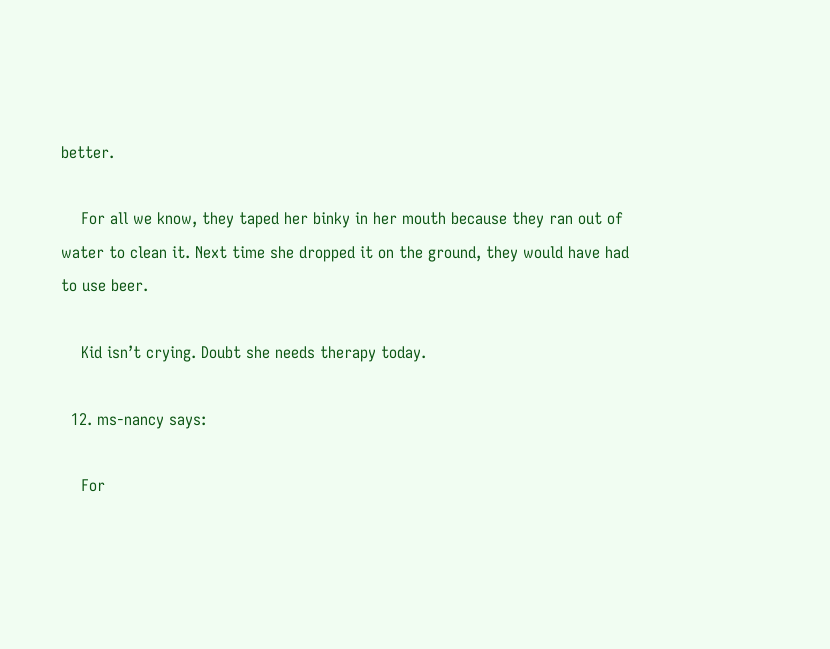better.

    For all we know, they taped her binky in her mouth because they ran out of water to clean it. Next time she dropped it on the ground, they would have had to use beer.

    Kid isn’t crying. Doubt she needs therapy today.

  12. ms-nancy says:

    For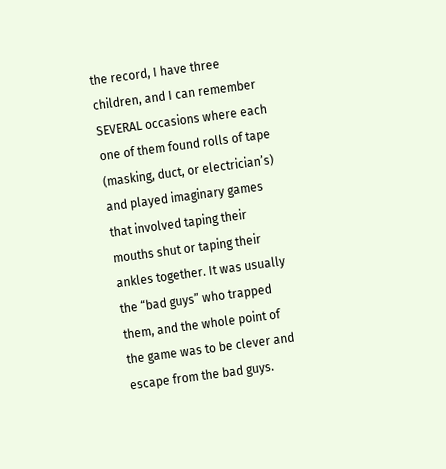the record, I have three children, and I can remember SEVERAL occasions where each one of them found rolls of tape (masking, duct, or electrician’s) and played imaginary games that involved taping their mouths shut or taping their ankles together. It was usually the “bad guys” who trapped them, and the whole point of the game was to be clever and escape from the bad guys.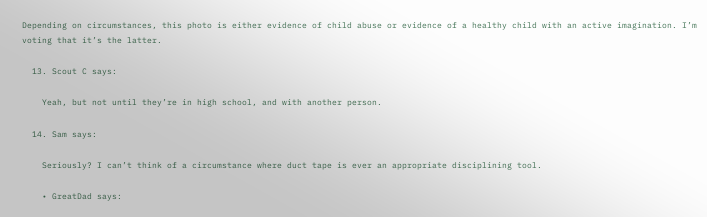Depending on circumstances, this photo is either evidence of child abuse or evidence of a healthy child with an active imagination. I’m voting that it’s the latter.

  13. Scout C says:

    Yeah, but not until they’re in high school, and with another person.

  14. Sam says:

    Seriously? I can’t think of a circumstance where duct tape is ever an appropriate disciplining tool.

    • GreatDad says: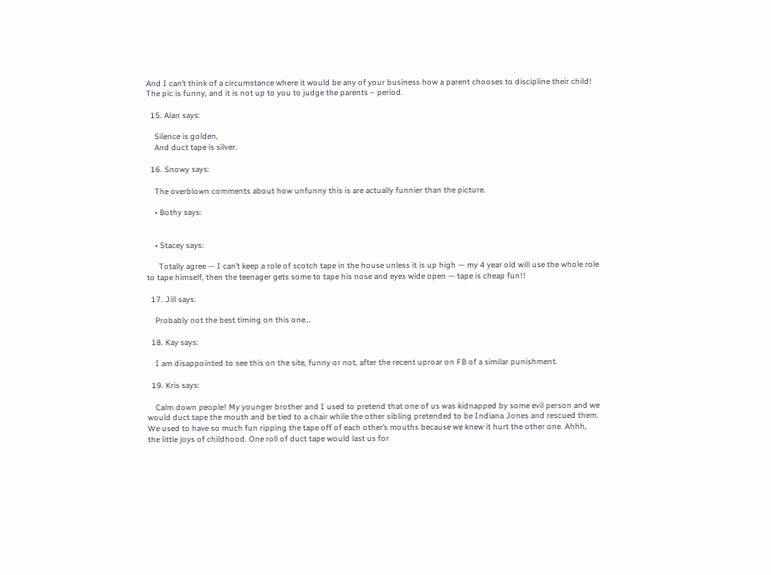And I can’t think of a circumstance where it would be any of your business how a parent chooses to discipline their child! The pic is funny, and it is not up to you to judge the parents – period.

  15. Alan says:

    Silence is golden,
    And duct tape is silver.

  16. Snowy says:

    The overblown comments about how unfunny this is are actually funnier than the picture.

    • Bothy says:


    • Stacey says:

      Totally agree — I can’t keep a role of scotch tape in the house unless it is up high — my 4 year old will use the whole role to tape himself, then the teenager gets some to tape his nose and eyes wide open — tape is cheap fun!!

  17. Jill says:

    Probably not the best timing on this one…

  18. Kay says:

    I am disappointed to see this on the site, funny or not, after the recent uproar on FB of a similar punishment.

  19. Kris says:

    Calm down people! My younger brother and I used to pretend that one of us was kidnapped by some evil person and we would duct tape the mouth and be tied to a chair while the other sibling pretended to be Indiana Jones and rescued them. We used to have so much fun ripping the tape off of each other’s mouths because we knew it hurt the other one. Ahhh, the little joys of childhood. One roll of duct tape would last us for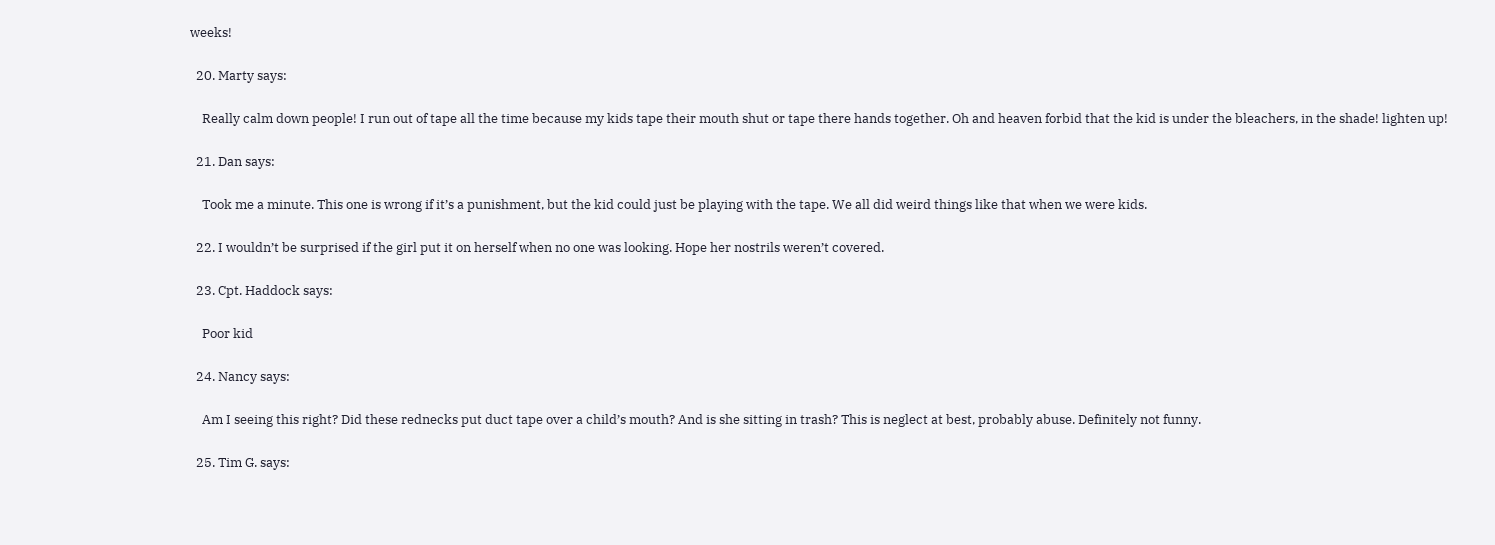weeks!

  20. Marty says:

    Really calm down people! I run out of tape all the time because my kids tape their mouth shut or tape there hands together. Oh and heaven forbid that the kid is under the bleachers, in the shade! lighten up!

  21. Dan says:

    Took me a minute. This one is wrong if it’s a punishment, but the kid could just be playing with the tape. We all did weird things like that when we were kids.

  22. I wouldn’t be surprised if the girl put it on herself when no one was looking. Hope her nostrils weren’t covered.

  23. Cpt. Haddock says:

    Poor kid

  24. Nancy says:

    Am I seeing this right? Did these rednecks put duct tape over a child’s mouth? And is she sitting in trash? This is neglect at best, probably abuse. Definitely not funny.

  25. Tim G. says: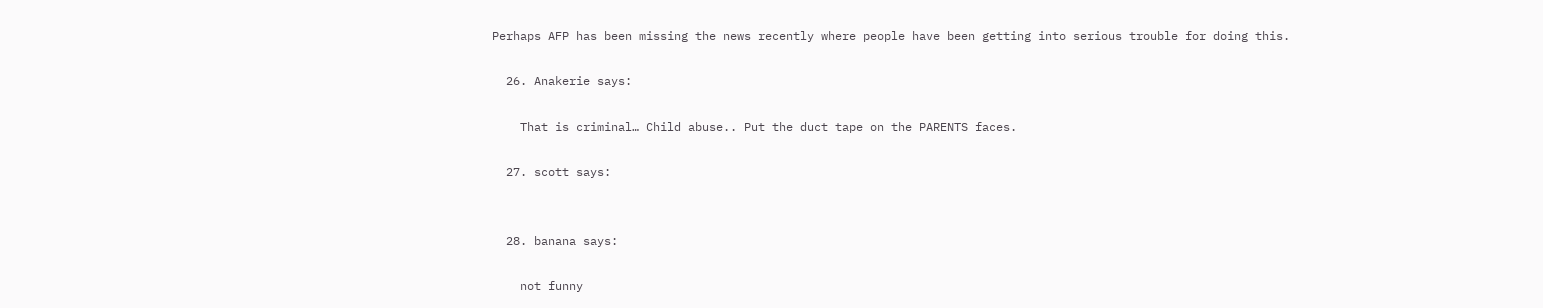Perhaps AFP has been missing the news recently where people have been getting into serious trouble for doing this.

  26. Anakerie says:

    That is criminal… Child abuse.. Put the duct tape on the PARENTS faces.

  27. scott says:


  28. banana says:

    not funny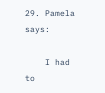29. Pamela says:

    I had to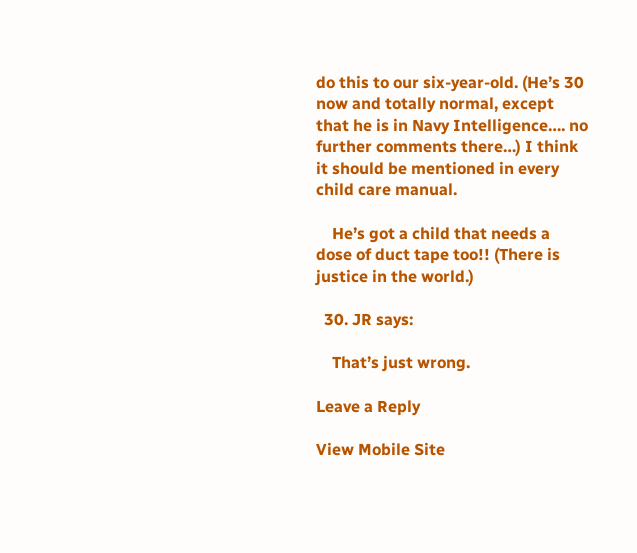do this to our six-year-old. (He’s 30 now and totally normal, except that he is in Navy Intelligence…. no further comments there…) I think it should be mentioned in every child care manual.

    He’s got a child that needs a dose of duct tape too!! (There is justice in the world.)

  30. JR says:

    That’s just wrong.

Leave a Reply

View Mobile Site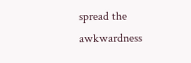spread the awkwardness